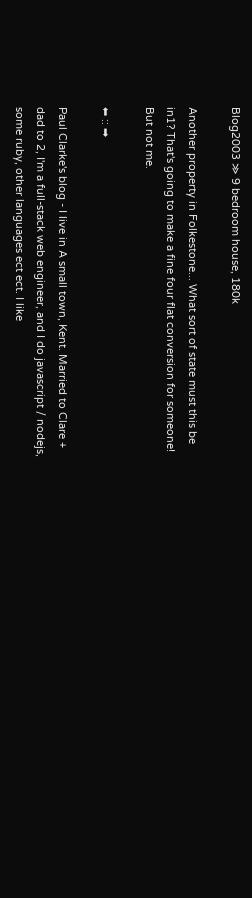Blog2003 ≫ 9 bedroom house, 180k

Another property in Folkestone... What sort of state must this be in1? That's going to make a fine four flat conversion for someone! But not me.

⬅ :: ➡

Paul Clarke's blog - I live in A small town, Kent. Married to Clare + dad to 2, I'm a full-stack web engineer, and I do javascript / nodejs, some ruby, other languages ect ect. I like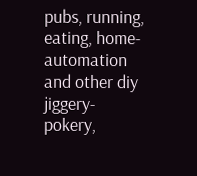pubs, running, eating, home-automation and other diy jiggery-pokery,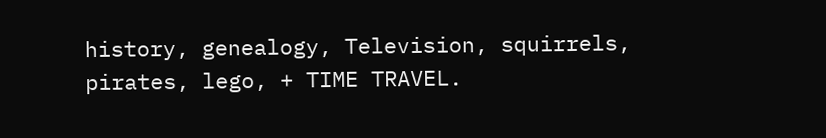history, genealogy, Television, squirrels, pirates, lego, + TIME TRAVEL.